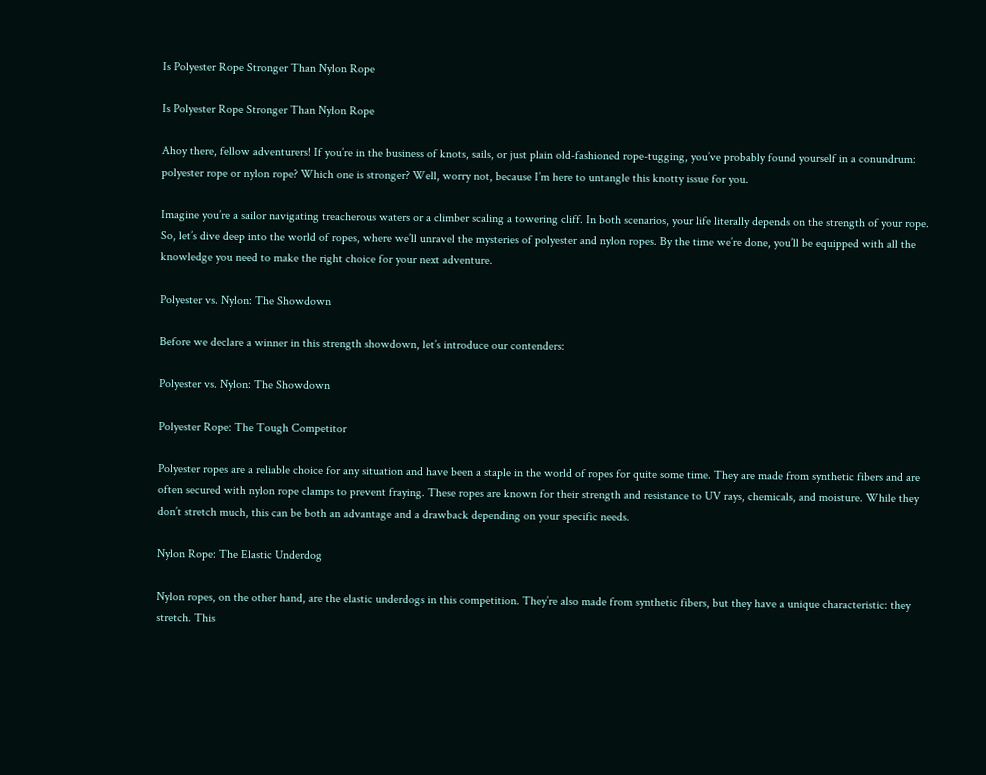Is Polyester Rope Stronger Than Nylon Rope

Is Polyester Rope Stronger Than Nylon Rope

Ahoy there, fellow adventurers! If you’re in the business of knots, sails, or just plain old-fashioned rope-tugging, you’ve probably found yourself in a conundrum: polyester rope or nylon rope? Which one is stronger? Well, worry not, because I’m here to untangle this knotty issue for you.

Imagine you’re a sailor navigating treacherous waters or a climber scaling a towering cliff. In both scenarios, your life literally depends on the strength of your rope. So, let’s dive deep into the world of ropes, where we’ll unravel the mysteries of polyester and nylon ropes. By the time we’re done, you’ll be equipped with all the knowledge you need to make the right choice for your next adventure.

Polyester vs. Nylon: The Showdown

Before we declare a winner in this strength showdown, let’s introduce our contenders:

Polyester vs. Nylon: The Showdown

Polyester Rope: The Tough Competitor

Polyester ropes are a reliable choice for any situation and have been a staple in the world of ropes for quite some time. They are made from synthetic fibers and are often secured with nylon rope clamps to prevent fraying. These ropes are known for their strength and resistance to UV rays, chemicals, and moisture. While they don’t stretch much, this can be both an advantage and a drawback depending on your specific needs.

Nylon Rope: The Elastic Underdog

Nylon ropes, on the other hand, are the elastic underdogs in this competition. They’re also made from synthetic fibers, but they have a unique characteristic: they stretch. This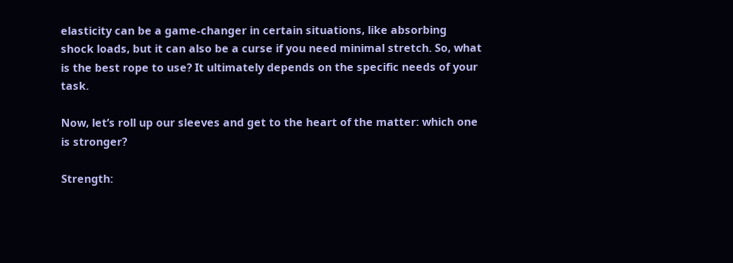elasticity can be a game-changer in certain situations, like absorbing shock loads, but it can also be a curse if you need minimal stretch. So, what is the best rope to use? It ultimately depends on the specific needs of your task.

Now, let’s roll up our sleeves and get to the heart of the matter: which one is stronger?

Strength: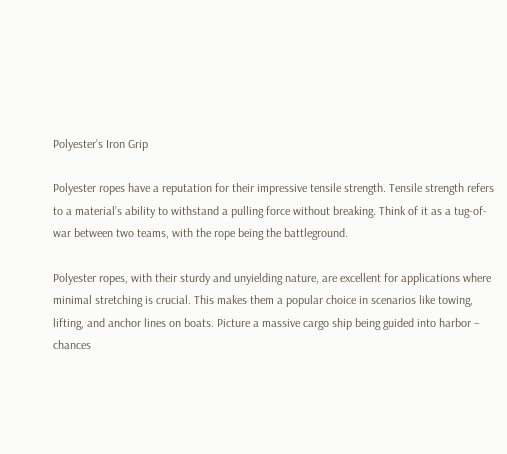Polyester’s Iron Grip

Polyester ropes have a reputation for their impressive tensile strength. Tensile strength refers to a material’s ability to withstand a pulling force without breaking. Think of it as a tug-of-war between two teams, with the rope being the battleground.

Polyester ropes, with their sturdy and unyielding nature, are excellent for applications where minimal stretching is crucial. This makes them a popular choice in scenarios like towing, lifting, and anchor lines on boats. Picture a massive cargo ship being guided into harbor – chances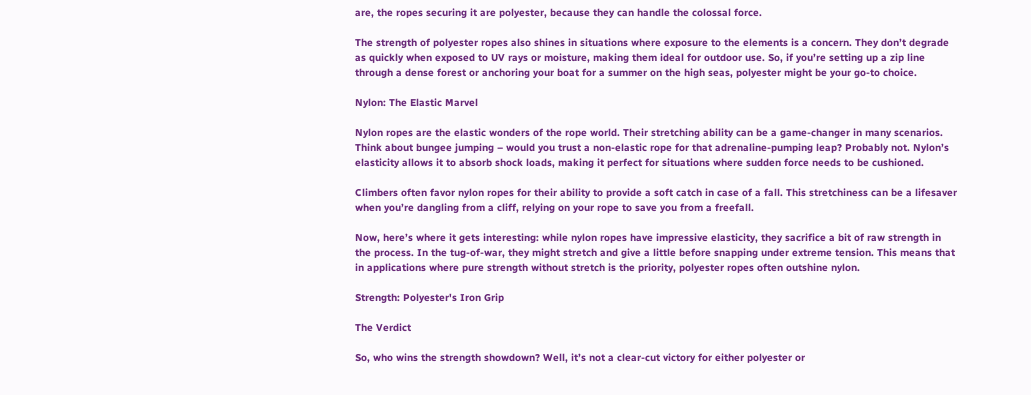are, the ropes securing it are polyester, because they can handle the colossal force.

The strength of polyester ropes also shines in situations where exposure to the elements is a concern. They don’t degrade as quickly when exposed to UV rays or moisture, making them ideal for outdoor use. So, if you’re setting up a zip line through a dense forest or anchoring your boat for a summer on the high seas, polyester might be your go-to choice.

Nylon: The Elastic Marvel

Nylon ropes are the elastic wonders of the rope world. Their stretching ability can be a game-changer in many scenarios. Think about bungee jumping – would you trust a non-elastic rope for that adrenaline-pumping leap? Probably not. Nylon’s elasticity allows it to absorb shock loads, making it perfect for situations where sudden force needs to be cushioned.

Climbers often favor nylon ropes for their ability to provide a soft catch in case of a fall. This stretchiness can be a lifesaver when you’re dangling from a cliff, relying on your rope to save you from a freefall.

Now, here’s where it gets interesting: while nylon ropes have impressive elasticity, they sacrifice a bit of raw strength in the process. In the tug-of-war, they might stretch and give a little before snapping under extreme tension. This means that in applications where pure strength without stretch is the priority, polyester ropes often outshine nylon.

Strength: Polyester's Iron Grip

The Verdict

So, who wins the strength showdown? Well, it’s not a clear-cut victory for either polyester or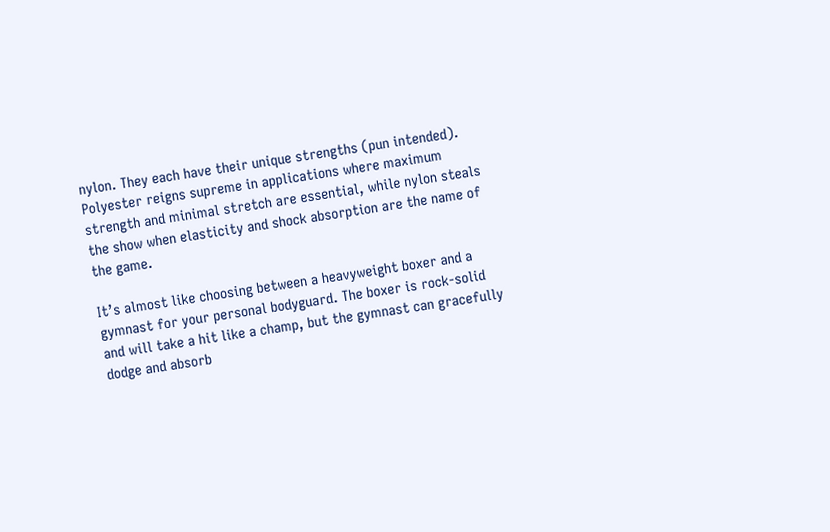nylon. They each have their unique strengths (pun intended). Polyester reigns supreme in applications where maximum strength and minimal stretch are essential, while nylon steals the show when elasticity and shock absorption are the name of the game.

It’s almost like choosing between a heavyweight boxer and a gymnast for your personal bodyguard. The boxer is rock-solid and will take a hit like a champ, but the gymnast can gracefully dodge and absorb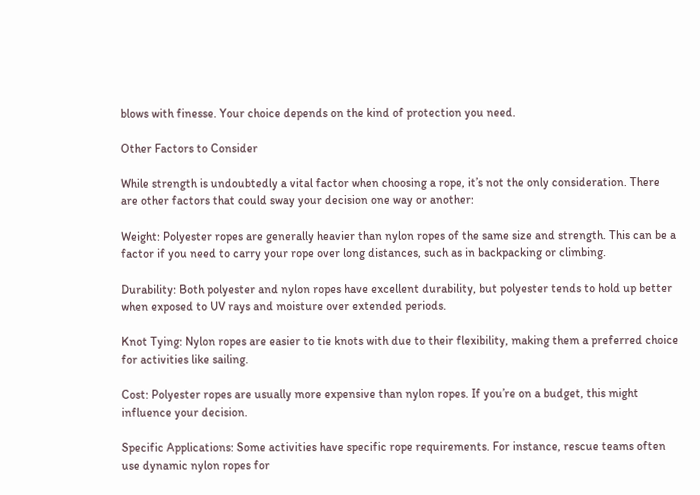blows with finesse. Your choice depends on the kind of protection you need.

Other Factors to Consider

While strength is undoubtedly a vital factor when choosing a rope, it’s not the only consideration. There are other factors that could sway your decision one way or another:

Weight: Polyester ropes are generally heavier than nylon ropes of the same size and strength. This can be a factor if you need to carry your rope over long distances, such as in backpacking or climbing.

Durability: Both polyester and nylon ropes have excellent durability, but polyester tends to hold up better when exposed to UV rays and moisture over extended periods.

Knot Tying: Nylon ropes are easier to tie knots with due to their flexibility, making them a preferred choice for activities like sailing.

Cost: Polyester ropes are usually more expensive than nylon ropes. If you’re on a budget, this might influence your decision.

Specific Applications: Some activities have specific rope requirements. For instance, rescue teams often use dynamic nylon ropes for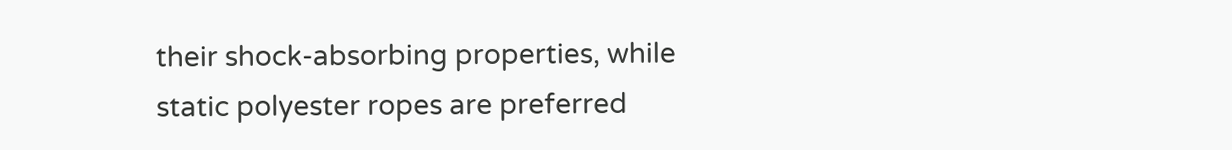their shock-absorbing properties, while static polyester ropes are preferred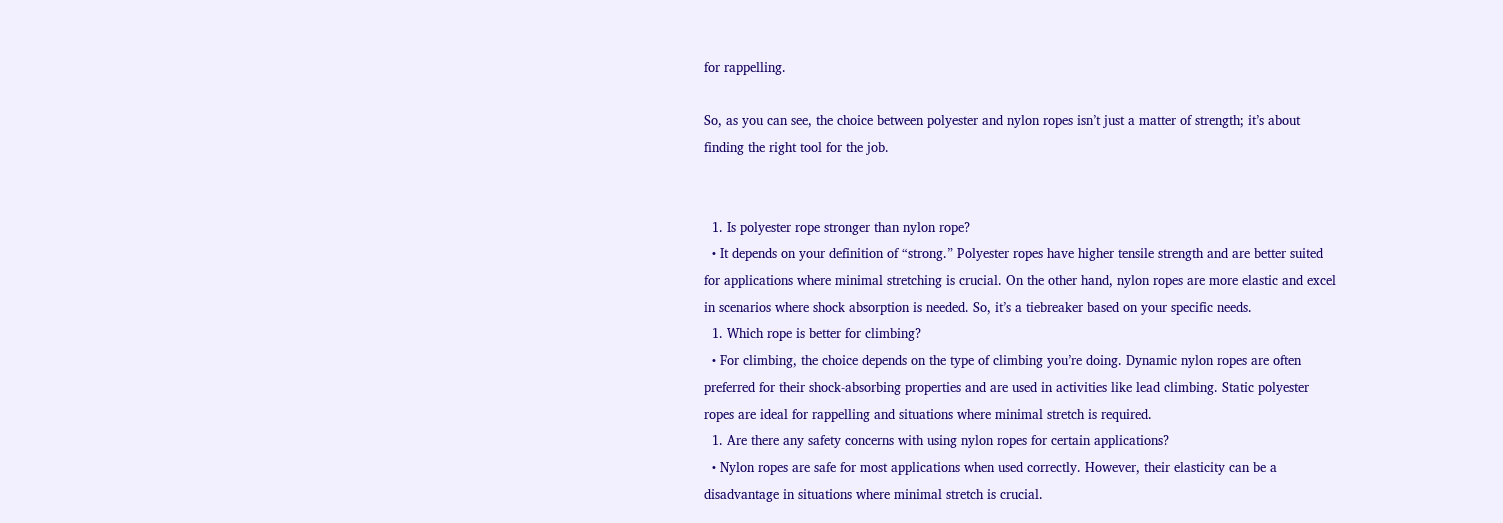for rappelling.

So, as you can see, the choice between polyester and nylon ropes isn’t just a matter of strength; it’s about finding the right tool for the job.


  1. Is polyester rope stronger than nylon rope?
  • It depends on your definition of “strong.” Polyester ropes have higher tensile strength and are better suited for applications where minimal stretching is crucial. On the other hand, nylon ropes are more elastic and excel in scenarios where shock absorption is needed. So, it’s a tiebreaker based on your specific needs.
  1. Which rope is better for climbing?
  • For climbing, the choice depends on the type of climbing you’re doing. Dynamic nylon ropes are often preferred for their shock-absorbing properties and are used in activities like lead climbing. Static polyester ropes are ideal for rappelling and situations where minimal stretch is required.
  1. Are there any safety concerns with using nylon ropes for certain applications?
  • Nylon ropes are safe for most applications when used correctly. However, their elasticity can be a disadvantage in situations where minimal stretch is crucial.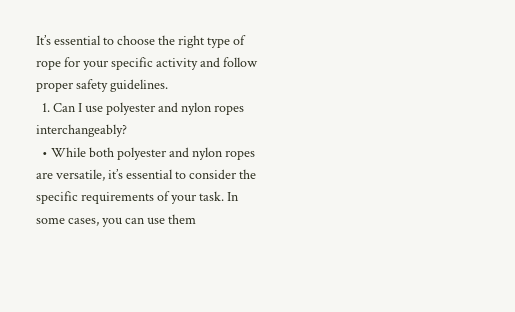It’s essential to choose the right type of rope for your specific activity and follow proper safety guidelines.
  1. Can I use polyester and nylon ropes interchangeably?
  • While both polyester and nylon ropes are versatile, it’s essential to consider the specific requirements of your task. In some cases, you can use them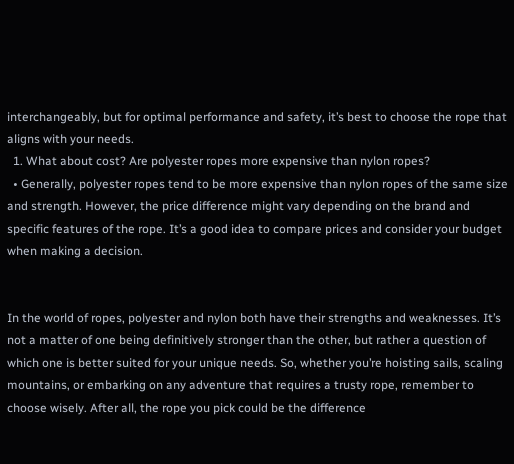interchangeably, but for optimal performance and safety, it’s best to choose the rope that aligns with your needs.
  1. What about cost? Are polyester ropes more expensive than nylon ropes?
  • Generally, polyester ropes tend to be more expensive than nylon ropes of the same size and strength. However, the price difference might vary depending on the brand and specific features of the rope. It’s a good idea to compare prices and consider your budget when making a decision.


In the world of ropes, polyester and nylon both have their strengths and weaknesses. It’s not a matter of one being definitively stronger than the other, but rather a question of which one is better suited for your unique needs. So, whether you’re hoisting sails, scaling mountains, or embarking on any adventure that requires a trusty rope, remember to choose wisely. After all, the rope you pick could be the difference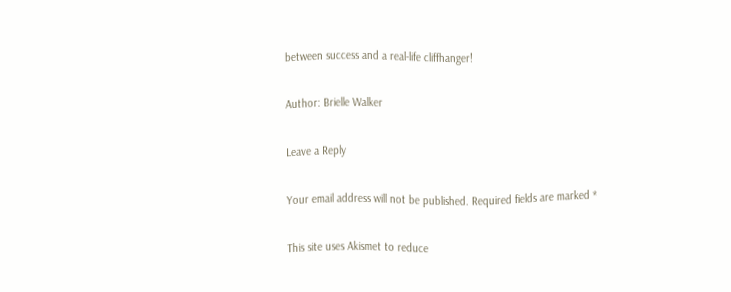between success and a real-life cliffhanger!

Author: Brielle Walker

Leave a Reply

Your email address will not be published. Required fields are marked *

This site uses Akismet to reduce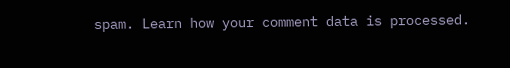spam. Learn how your comment data is processed.